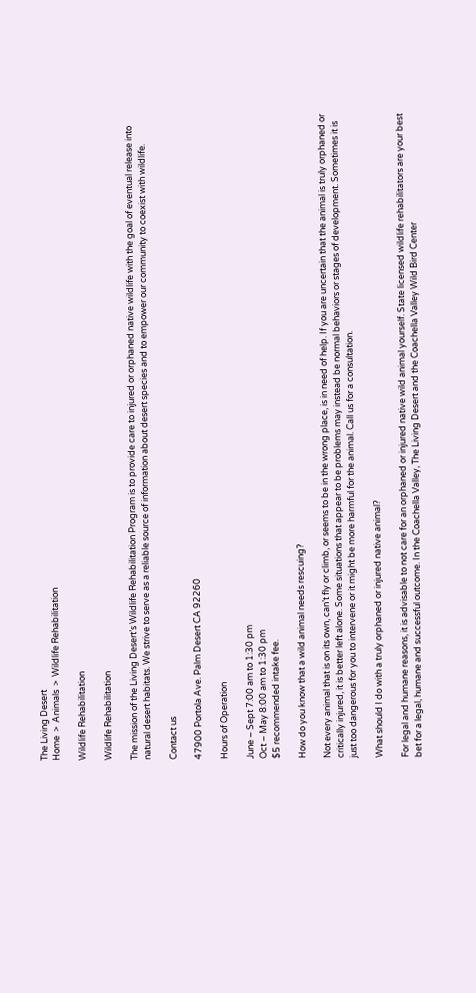The Living Desert
Home  >  Animals  >  Wildlife Rehabilitation

Wildlife Rehabilitation

Wildlife Rehabilitation

The mission of the Living Desert’s Wildlife Rehabilitation Program is to provide care to injured or orphaned native wildlife with the goal of eventual release into natural desert habitats. We strive to serve as a reliable source of information about desert species and to empower our community to coexist with wildlife.

Contact us

47900 Portola Ave. Palm Desert CA 92260

Hours of Operation

June – Sept 7:00 am to 1:30 pm
Oct – May 8:00 am to 1:30 pm
$5 recommended intake fee.

How do you know that a wild animal needs rescuing?

Not every animal that is on its own, can’t fly or climb, or seems to be in the wrong place, is in need of help. If you are uncertain that the animal is truly orphaned or critically injured, it is better left alone. Some situations that appear to be problems may instead be normal behaviors or stages of development. Sometimes it is just too dangerous for you to intervene or it might be more harmful for the animal. Call us for a consultation.

What should I do with a truly orphaned or injured native animal?

For legal and humane reasons, it is advisable to not care for an orphaned or injured native wild animal yourself. State licensed wildlife rehabilitators are your best bet for a legal, humane and successful outcome. In the Coachella Valley, The Living Desert and the Coachella Valley Wild Bird Center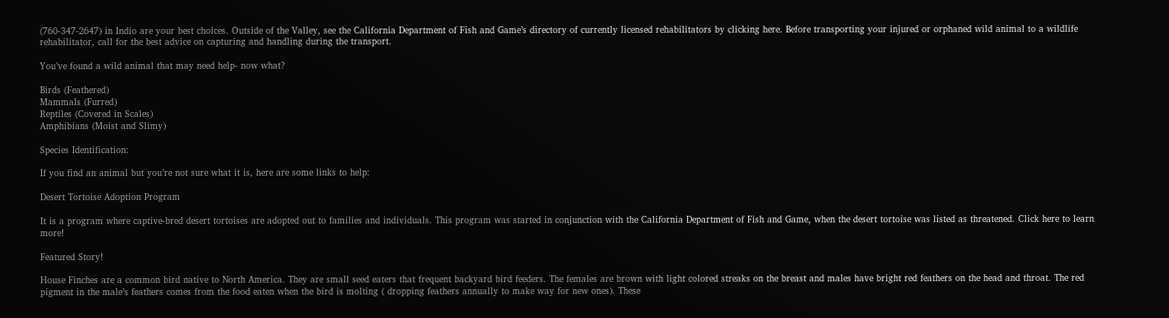(760-347-2647) in Indio are your best choices. Outside of the Valley, see the California Department of Fish and Game’s directory of currently licensed rehabilitators by clicking here. Before transporting your injured or orphaned wild animal to a wildlife rehabilitator, call for the best advice on capturing and handling during the transport.

You’ve found a wild animal that may need help- now what?

Birds (Feathered)
Mammals (Furred)
Reptiles (Covered in Scales)
Amphibians (Moist and Slimy)

Species Identification:

If you find an animal but you’re not sure what it is, here are some links to help:

Desert Tortoise Adoption Program

It is a program where captive-bred desert tortoises are adopted out to families and individuals. This program was started in conjunction with the California Department of Fish and Game, when the desert tortoise was listed as threatened. Click here to learn more!

Featured Story!

House Finches are a common bird native to North America. They are small seed eaters that frequent backyard bird feeders. The females are brown with light colored streaks on the breast and males have bright red feathers on the head and throat. The red pigment in the male’s feathers comes from the food eaten when the bird is molting ( dropping feathers annually to make way for new ones). These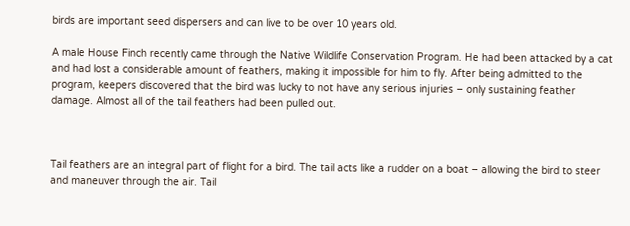birds are important seed dispersers and can live to be over 10 years old.

A male House Finch recently came through the Native Wildlife Conservation Program. He had been attacked by a cat and had lost a considerable amount of feathers, making it impossible for him to fly. After being admitted to the program, keepers discovered that the bird was lucky to not have any serious injuries – only sustaining feather damage. Almost all of the tail feathers had been pulled out.



Tail feathers are an integral part of flight for a bird. The tail acts like a rudder on a boat – allowing the bird to steer and maneuver through the air. Tail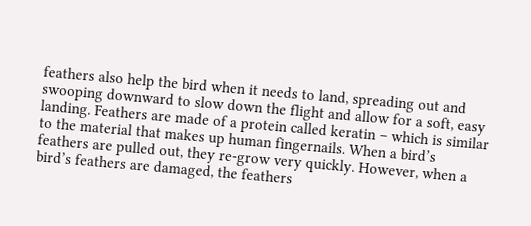feathers also help the bird when it needs to land, spreading out and swooping downward to slow down the flight and allow for a soft, easy landing. Feathers are made of a protein called keratin – which is similar to the material that makes up human fingernails. When a bird’s feathers are pulled out, they re-grow very quickly. However, when a bird’s feathers are damaged, the feathers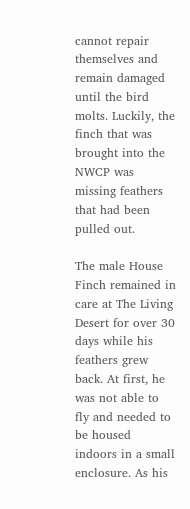cannot repair themselves and remain damaged until the bird molts. Luckily, the finch that was brought into the NWCP was missing feathers that had been pulled out.

The male House Finch remained in care at The Living Desert for over 30 days while his feathers grew back. At first, he was not able to fly and needed to be housed indoors in a small enclosure. As his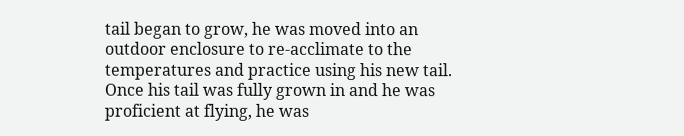tail began to grow, he was moved into an outdoor enclosure to re-acclimate to the temperatures and practice using his new tail. Once his tail was fully grown in and he was proficient at flying, he was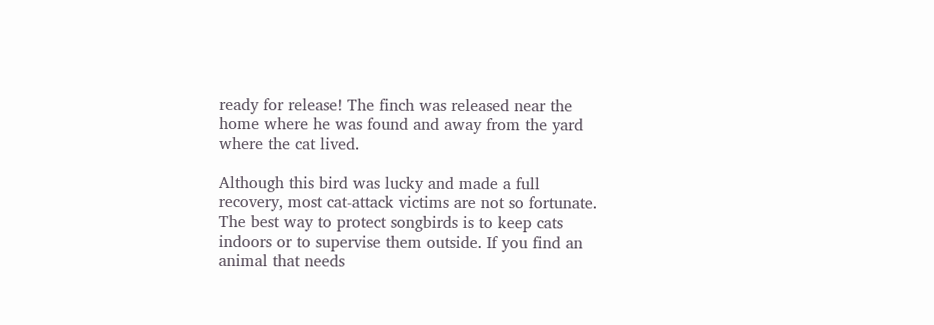ready for release! The finch was released near the home where he was found and away from the yard where the cat lived.

Although this bird was lucky and made a full recovery, most cat-attack victims are not so fortunate. The best way to protect songbirds is to keep cats indoors or to supervise them outside. If you find an animal that needs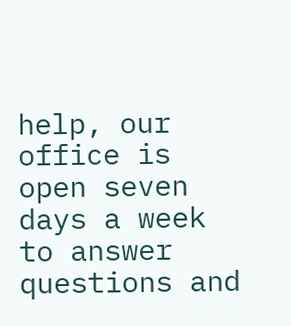help, our office is open seven days a week to answer questions and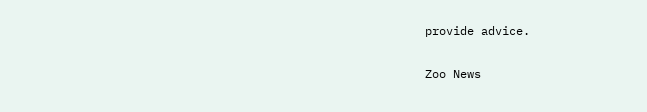provide advice.

Zoo News